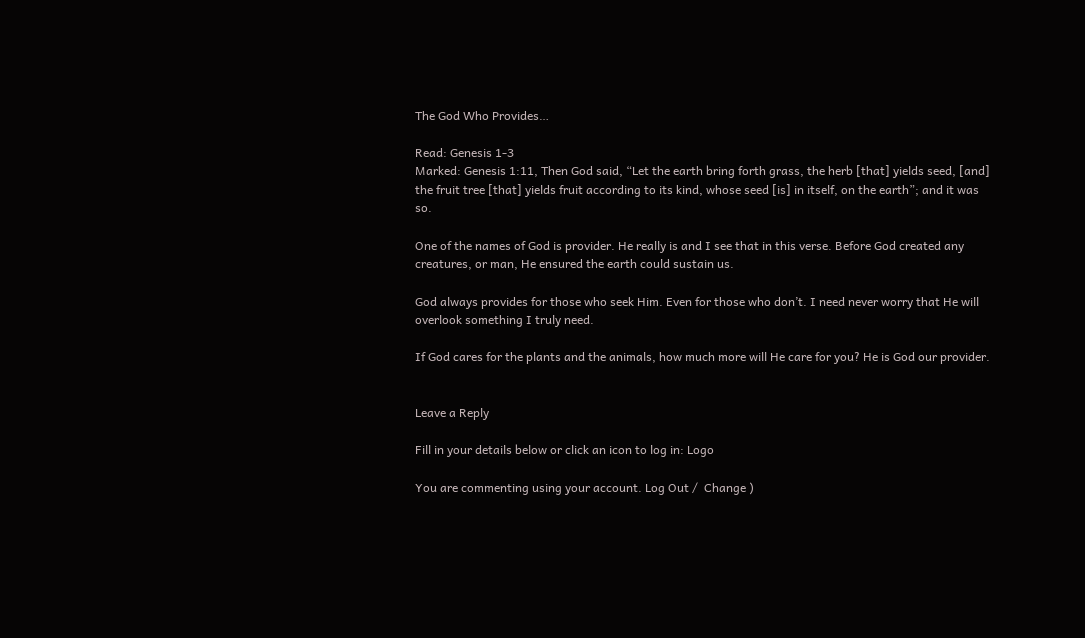The God Who Provides…

Read: Genesis 1-3
Marked: Genesis 1:11, Then God said, “Let the earth bring forth grass, the herb [that] yields seed, [and] the fruit tree [that] yields fruit according to its kind, whose seed [is] in itself, on the earth”; and it was so.

One of the names of God is provider. He really is and I see that in this verse. Before God created any creatures, or man, He ensured the earth could sustain us.

God always provides for those who seek Him. Even for those who don’t. I need never worry that He will overlook something I truly need.

If God cares for the plants and the animals, how much more will He care for you? He is God our provider.


Leave a Reply

Fill in your details below or click an icon to log in: Logo

You are commenting using your account. Log Out /  Change )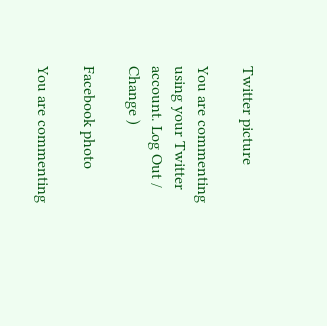Twitter picture

You are commenting using your Twitter account. Log Out /  Change )

Facebook photo

You are commenting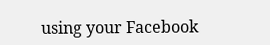using your Facebook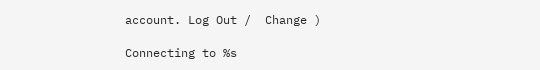account. Log Out /  Change )

Connecting to %s